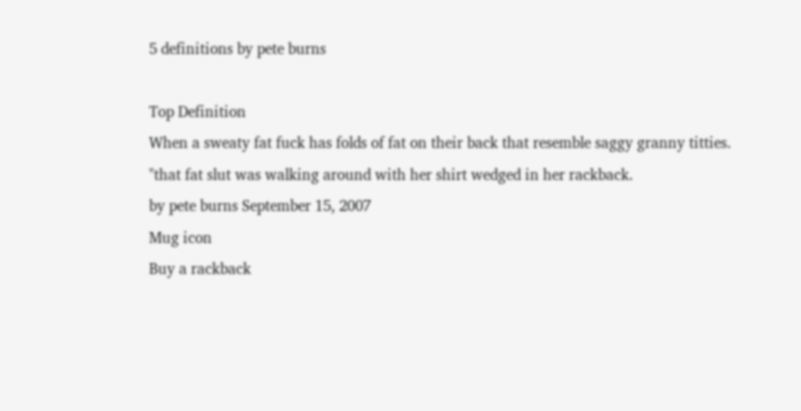5 definitions by pete burns

Top Definition
When a sweaty fat fuck has folds of fat on their back that resemble saggy granny titties.
"that fat slut was walking around with her shirt wedged in her rackback.
by pete burns September 15, 2007
Mug icon
Buy a rackback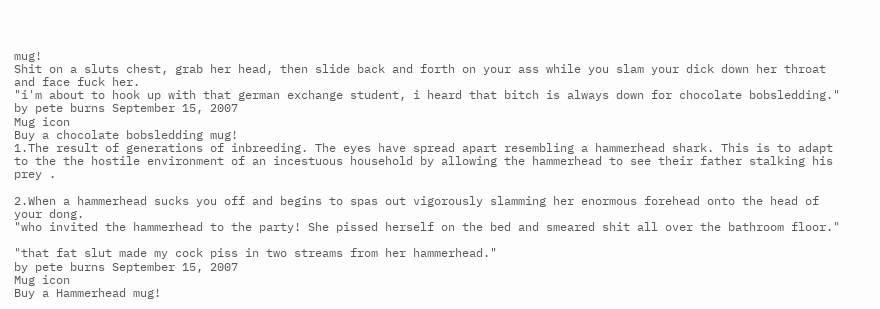mug!
Shit on a sluts chest, grab her head, then slide back and forth on your ass while you slam your dick down her throat and face fuck her.
"i'm about to hook up with that german exchange student, i heard that bitch is always down for chocolate bobsledding."
by pete burns September 15, 2007
Mug icon
Buy a chocolate bobsledding mug!
1.The result of generations of inbreeding. The eyes have spread apart resembling a hammerhead shark. This is to adapt to the the hostile environment of an incestuous household by allowing the hammerhead to see their father stalking his prey .

2.When a hammerhead sucks you off and begins to spas out vigorously slamming her enormous forehead onto the head of your dong.
"who invited the hammerhead to the party! She pissed herself on the bed and smeared shit all over the bathroom floor."

"that fat slut made my cock piss in two streams from her hammerhead."
by pete burns September 15, 2007
Mug icon
Buy a Hammerhead mug!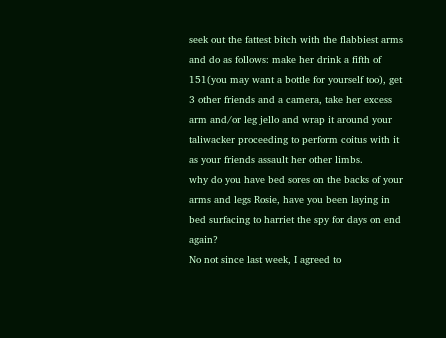seek out the fattest bitch with the flabbiest arms and do as follows: make her drink a fifth of 151(you may want a bottle for yourself too), get 3 other friends and a camera, take her excess arm and/or leg jello and wrap it around your taliwacker proceeding to perform coitus with it as your friends assault her other limbs.
why do you have bed sores on the backs of your arms and legs Rosie, have you been laying in bed surfacing to harriet the spy for days on end again?
No not since last week, I agreed to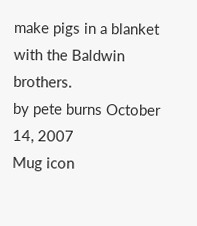make pigs in a blanket with the Baldwin brothers.
by pete burns October 14, 2007
Mug icon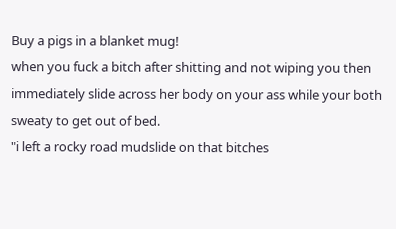Buy a pigs in a blanket mug!
when you fuck a bitch after shitting and not wiping you then immediately slide across her body on your ass while your both sweaty to get out of bed.
"i left a rocky road mudslide on that bitches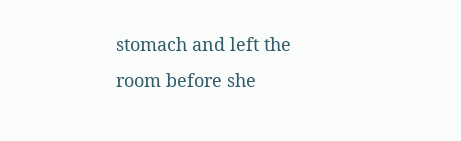stomach and left the room before she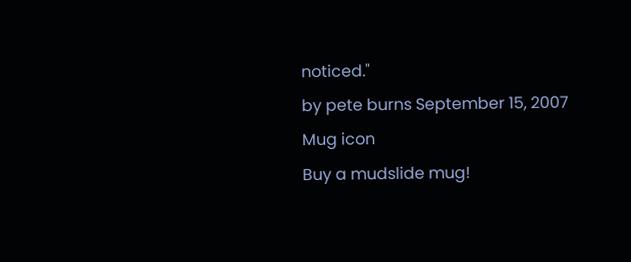noticed."
by pete burns September 15, 2007
Mug icon
Buy a mudslide mug!